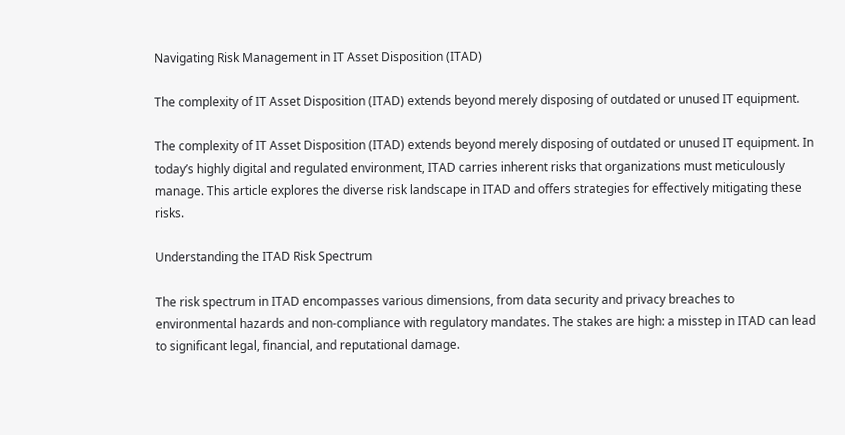Navigating Risk Management in IT Asset Disposition (ITAD)

The complexity of IT Asset Disposition (ITAD) extends beyond merely disposing of outdated or unused IT equipment.

The complexity of IT Asset Disposition (ITAD) extends beyond merely disposing of outdated or unused IT equipment. In today’s highly digital and regulated environment, ITAD carries inherent risks that organizations must meticulously manage. This article explores the diverse risk landscape in ITAD and offers strategies for effectively mitigating these risks.

Understanding the ITAD Risk Spectrum

The risk spectrum in ITAD encompasses various dimensions, from data security and privacy breaches to environmental hazards and non-compliance with regulatory mandates. The stakes are high: a misstep in ITAD can lead to significant legal, financial, and reputational damage.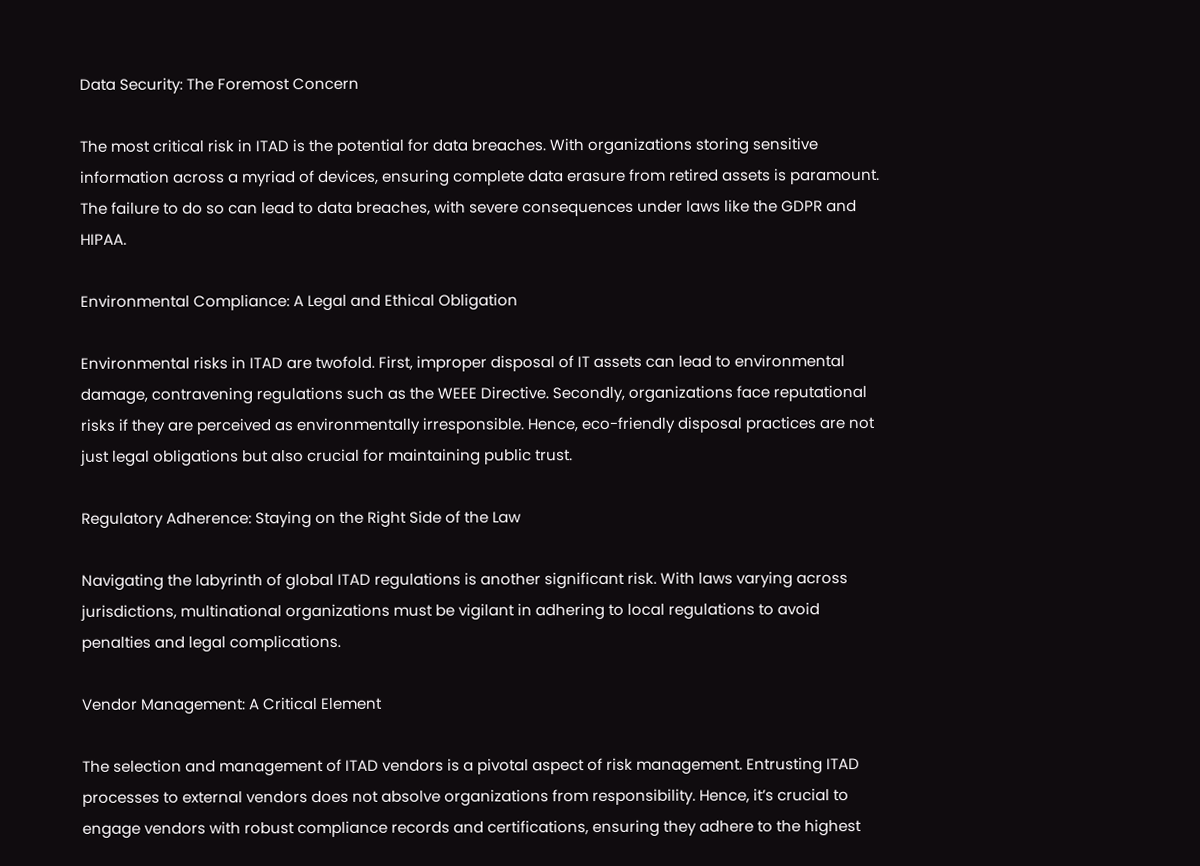Data Security: The Foremost Concern

The most critical risk in ITAD is the potential for data breaches. With organizations storing sensitive information across a myriad of devices, ensuring complete data erasure from retired assets is paramount. The failure to do so can lead to data breaches, with severe consequences under laws like the GDPR and HIPAA.

Environmental Compliance: A Legal and Ethical Obligation

Environmental risks in ITAD are twofold. First, improper disposal of IT assets can lead to environmental damage, contravening regulations such as the WEEE Directive. Secondly, organizations face reputational risks if they are perceived as environmentally irresponsible. Hence, eco-friendly disposal practices are not just legal obligations but also crucial for maintaining public trust.

Regulatory Adherence: Staying on the Right Side of the Law

Navigating the labyrinth of global ITAD regulations is another significant risk. With laws varying across jurisdictions, multinational organizations must be vigilant in adhering to local regulations to avoid penalties and legal complications.

Vendor Management: A Critical Element

The selection and management of ITAD vendors is a pivotal aspect of risk management. Entrusting ITAD processes to external vendors does not absolve organizations from responsibility. Hence, it’s crucial to engage vendors with robust compliance records and certifications, ensuring they adhere to the highest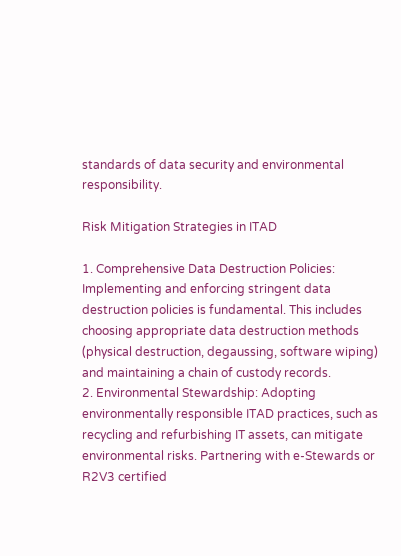standards of data security and environmental responsibility.

Risk Mitigation Strategies in ITAD

1. Comprehensive Data Destruction Policies: Implementing and enforcing stringent data destruction policies is fundamental. This includes choosing appropriate data destruction methods (physical destruction, degaussing, software wiping) and maintaining a chain of custody records.
2. Environmental Stewardship: Adopting environmentally responsible ITAD practices, such as recycling and refurbishing IT assets, can mitigate environmental risks. Partnering with e-Stewards or R2V3 certified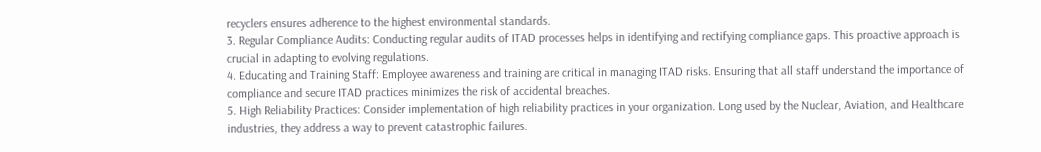recyclers ensures adherence to the highest environmental standards.
3. Regular Compliance Audits: Conducting regular audits of ITAD processes helps in identifying and rectifying compliance gaps. This proactive approach is crucial in adapting to evolving regulations.
4. Educating and Training Staff: Employee awareness and training are critical in managing ITAD risks. Ensuring that all staff understand the importance of compliance and secure ITAD practices minimizes the risk of accidental breaches.
5. High Reliability Practices: Consider implementation of high reliability practices in your organization. Long used by the Nuclear, Aviation, and Healthcare industries, they address a way to prevent catastrophic failures.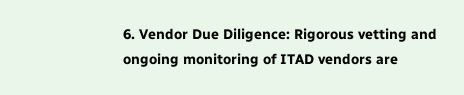6. Vendor Due Diligence: Rigorous vetting and ongoing monitoring of ITAD vendors are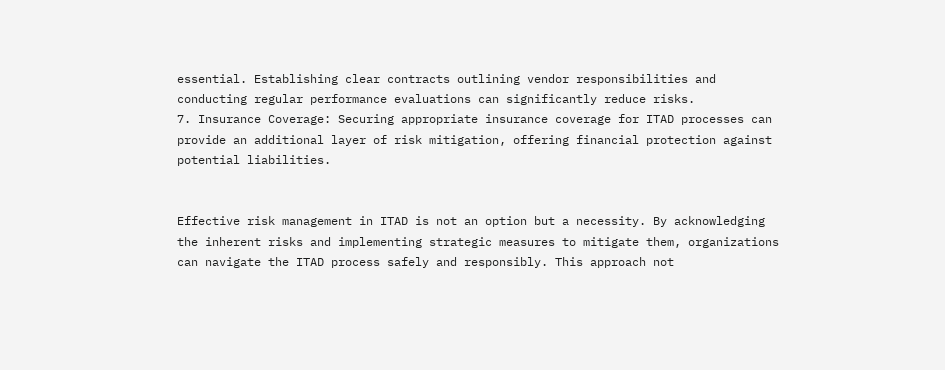essential. Establishing clear contracts outlining vendor responsibilities and conducting regular performance evaluations can significantly reduce risks.
7. Insurance Coverage: Securing appropriate insurance coverage for ITAD processes can provide an additional layer of risk mitigation, offering financial protection against potential liabilities.


Effective risk management in ITAD is not an option but a necessity. By acknowledging the inherent risks and implementing strategic measures to mitigate them, organizations can navigate the ITAD process safely and responsibly. This approach not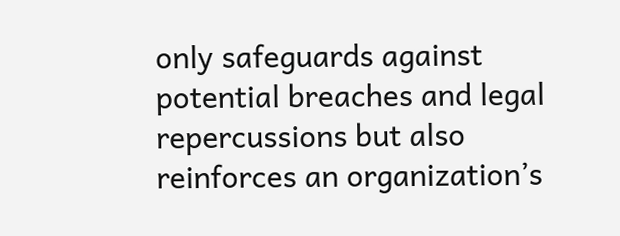only safeguards against potential breaches and legal repercussions but also reinforces an organization’s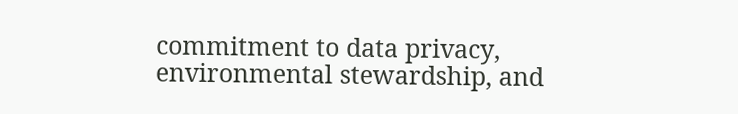commitment to data privacy, environmental stewardship, and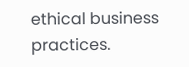ethical business practices.